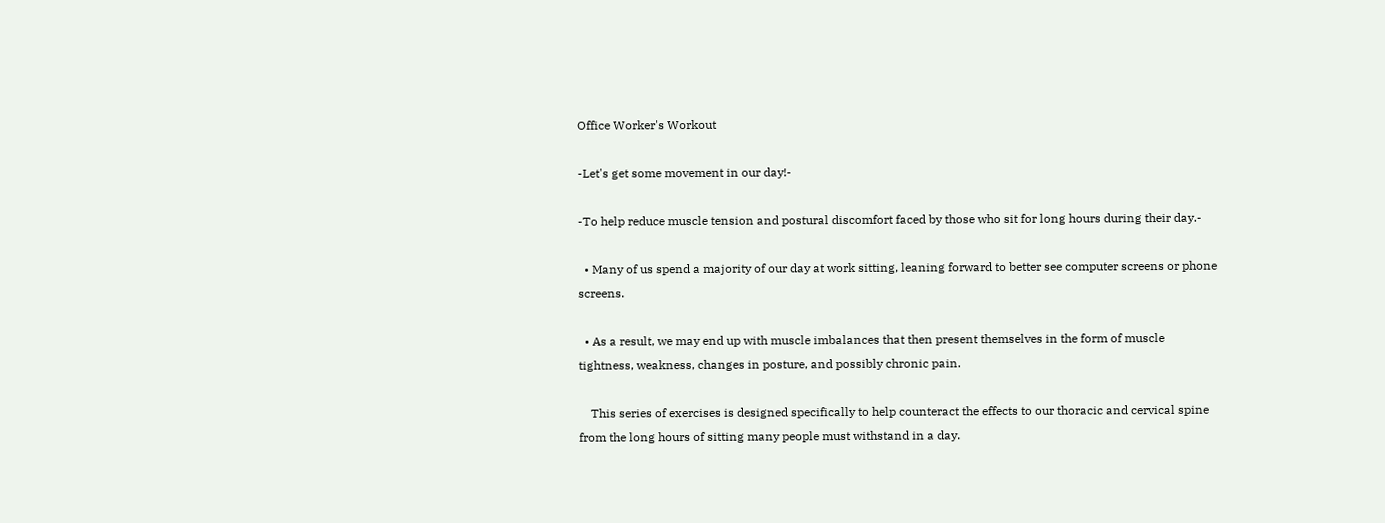Office Worker's Workout

-Let's get some movement in our day!-

-To help reduce muscle tension and postural discomfort faced by those who sit for long hours during their day.-

  • Many of us spend a majority of our day at work sitting, leaning forward to better see computer screens or phone screens.

  • As a result, we may end up with muscle imbalances that then present themselves in the form of muscle tightness, weakness, changes in posture, and possibly chronic pain.

    This series of exercises is designed specifically to help counteract the effects to our thoracic and cervical spine from the long hours of sitting many people must withstand in a day.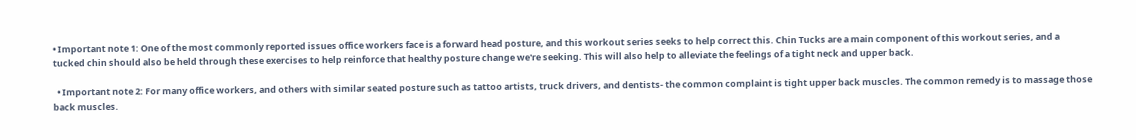• Important note 1: One of the most commonly reported issues office workers face is a forward head posture, and this workout series seeks to help correct this. Chin Tucks are a main component of this workout series, and a tucked chin should also be held through these exercises to help reinforce that healthy posture change we're seeking. This will also help to alleviate the feelings of a tight neck and upper back.

  • Important note 2: For many office workers, and others with similar seated posture such as tattoo artists, truck drivers, and dentists- the common complaint is tight upper back muscles. The common remedy is to massage those back muscles.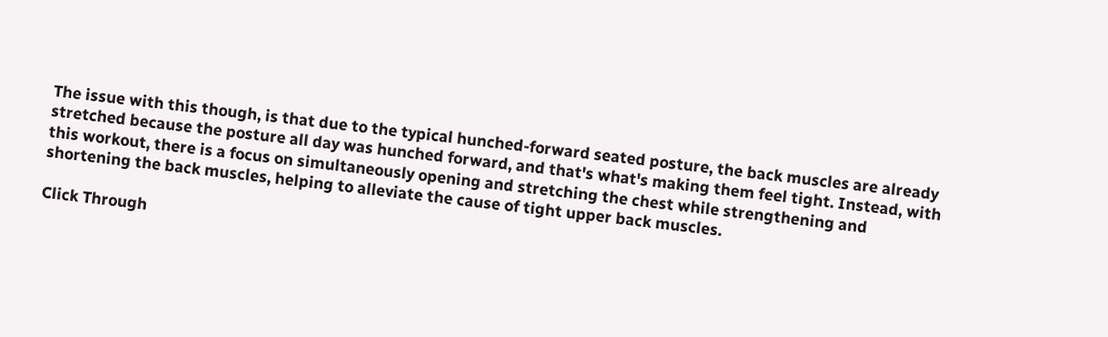The issue with this though, is that due to the typical hunched-forward seated posture, the back muscles are already stretched because the posture all day was hunched forward, and that's what's making them feel tight. Instead, with this workout, there is a focus on simultaneously opening and stretching the chest while strengthening and shortening the back muscles, helping to alleviate the cause of tight upper back muscles.

Click Through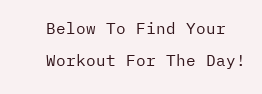Below To Find Your Workout For The Day!